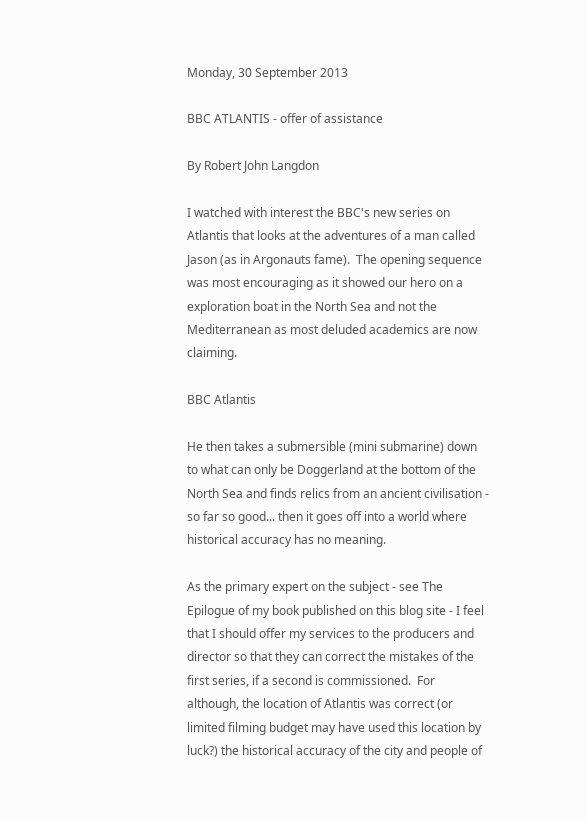Monday, 30 September 2013

BBC ATLANTIS - offer of assistance

By Robert John Langdon

I watched with interest the BBC's new series on Atlantis that looks at the adventures of a man called Jason (as in Argonauts fame).  The opening sequence was most encouraging as it showed our hero on a exploration boat in the North Sea and not the Mediterranean as most deluded academics are now claiming.

BBC Atlantis

He then takes a submersible (mini submarine) down to what can only be Doggerland at the bottom of the North Sea and finds relics from an ancient civilisation - so far so good... then it goes off into a world where historical accuracy has no meaning.

As the primary expert on the subject - see The Epilogue of my book published on this blog site - I feel that I should offer my services to the producers and director so that they can correct the mistakes of the first series, if a second is commissioned.  For although, the location of Atlantis was correct (or limited filming budget may have used this location by luck?) the historical accuracy of the city and people of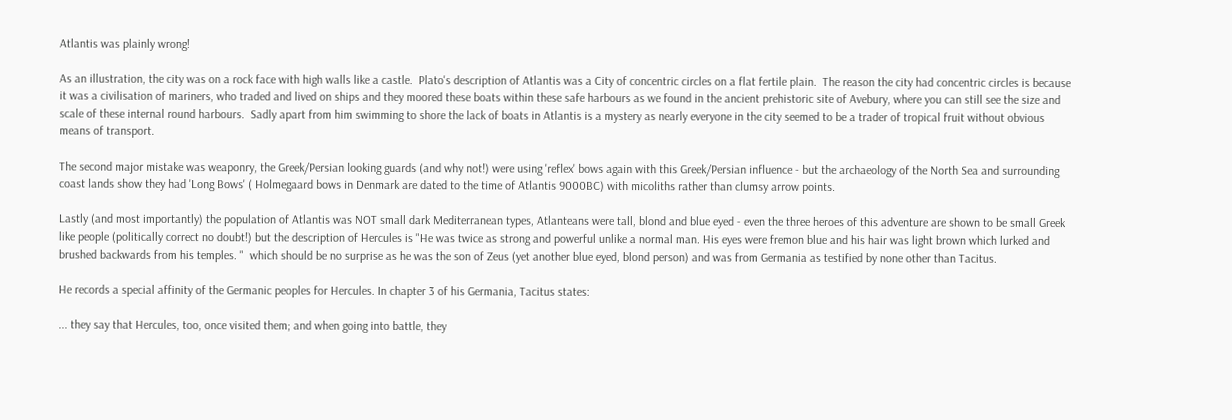Atlantis was plainly wrong!

As an illustration, the city was on a rock face with high walls like a castle.  Plato's description of Atlantis was a City of concentric circles on a flat fertile plain.  The reason the city had concentric circles is because it was a civilisation of mariners, who traded and lived on ships and they moored these boats within these safe harbours as we found in the ancient prehistoric site of Avebury, where you can still see the size and scale of these internal round harbours.  Sadly apart from him swimming to shore the lack of boats in Atlantis is a mystery as nearly everyone in the city seemed to be a trader of tropical fruit without obvious means of transport.

The second major mistake was weaponry, the Greek/Persian looking guards (and why not!) were using 'reflex' bows again with this Greek/Persian influence - but the archaeology of the North Sea and surrounding coast lands show they had 'Long Bows' ( Holmegaard bows in Denmark are dated to the time of Atlantis 9000BC) with micoliths rather than clumsy arrow points.

Lastly (and most importantly) the population of Atlantis was NOT small dark Mediterranean types, Atlanteans were tall, blond and blue eyed - even the three heroes of this adventure are shown to be small Greek like people (politically correct no doubt!) but the description of Hercules is "He was twice as strong and powerful unlike a normal man. His eyes were fremon blue and his hair was light brown which lurked and brushed backwards from his temples. "  which should be no surprise as he was the son of Zeus (yet another blue eyed, blond person) and was from Germania as testified by none other than Tacitus.

He records a special affinity of the Germanic peoples for Hercules. In chapter 3 of his Germania, Tacitus states:

... they say that Hercules, too, once visited them; and when going into battle, they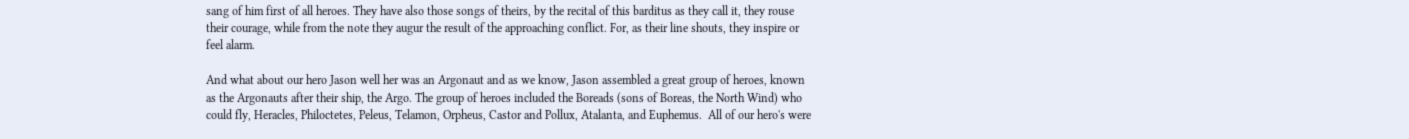sang of him first of all heroes. They have also those songs of theirs, by the recital of this barditus as they call it, they rouse their courage, while from the note they augur the result of the approaching conflict. For, as their line shouts, they inspire or feel alarm.

And what about our hero Jason well her was an Argonaut and as we know, Jason assembled a great group of heroes, known as the Argonauts after their ship, the Argo. The group of heroes included the Boreads (sons of Boreas, the North Wind) who could fly, Heracles, Philoctetes, Peleus, Telamon, Orpheus, Castor and Pollux, Atalanta, and Euphemus.  All of our hero's were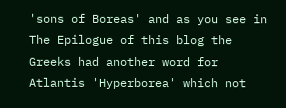'sons of Boreas' and as you see in The Epilogue of this blog the Greeks had another word for Atlantis 'Hyperborea' which not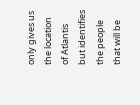only gives us the location of Atlantis but identifies the people that will be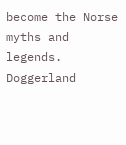become the Norse myths and legends.
Doggerland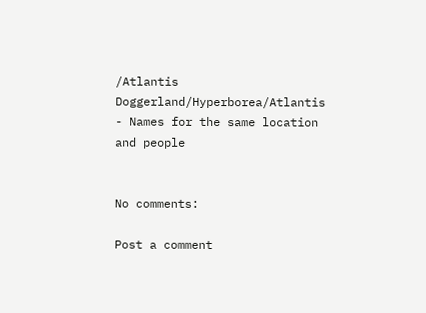/Atlantis
Doggerland/Hyperborea/Atlantis - Names for the same location and people


No comments:

Post a comment